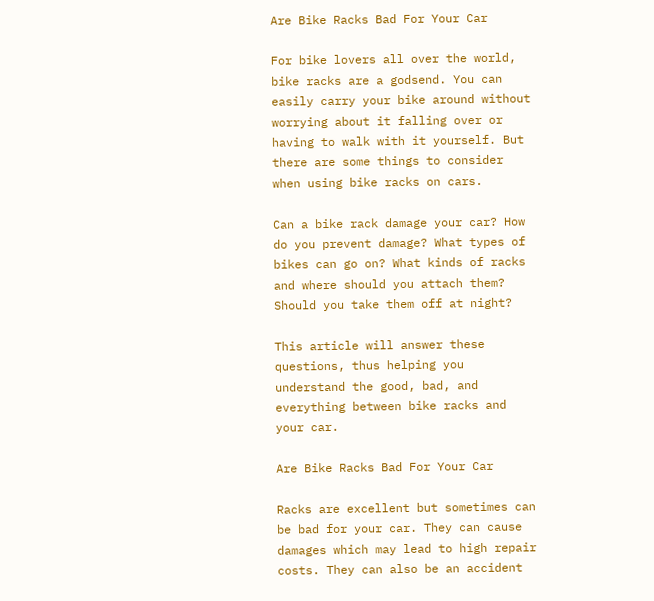Are Bike Racks Bad For Your Car

For bike lovers all over the world, bike racks are a godsend. You can easily carry your bike around without worrying about it falling over or having to walk with it yourself. But there are some things to consider when using bike racks on cars.

Can a bike rack damage your car? How do you prevent damage? What types of bikes can go on? What kinds of racks and where should you attach them? Should you take them off at night?

This article will answer these questions, thus helping you understand the good, bad, and everything between bike racks and your car.

Are Bike Racks Bad For Your Car

Racks are excellent but sometimes can be bad for your car. They can cause damages which may lead to high repair costs. They can also be an accident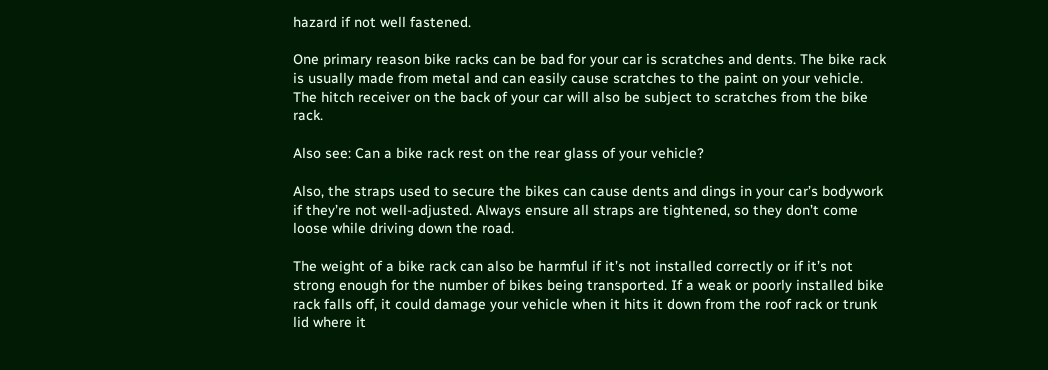hazard if not well fastened.

One primary reason bike racks can be bad for your car is scratches and dents. The bike rack is usually made from metal and can easily cause scratches to the paint on your vehicle. The hitch receiver on the back of your car will also be subject to scratches from the bike rack.

Also see: Can a bike rack rest on the rear glass of your vehicle?

Also, the straps used to secure the bikes can cause dents and dings in your car’s bodywork if they’re not well-adjusted. Always ensure all straps are tightened, so they don’t come loose while driving down the road.

The weight of a bike rack can also be harmful if it’s not installed correctly or if it’s not strong enough for the number of bikes being transported. If a weak or poorly installed bike rack falls off, it could damage your vehicle when it hits it down from the roof rack or trunk lid where it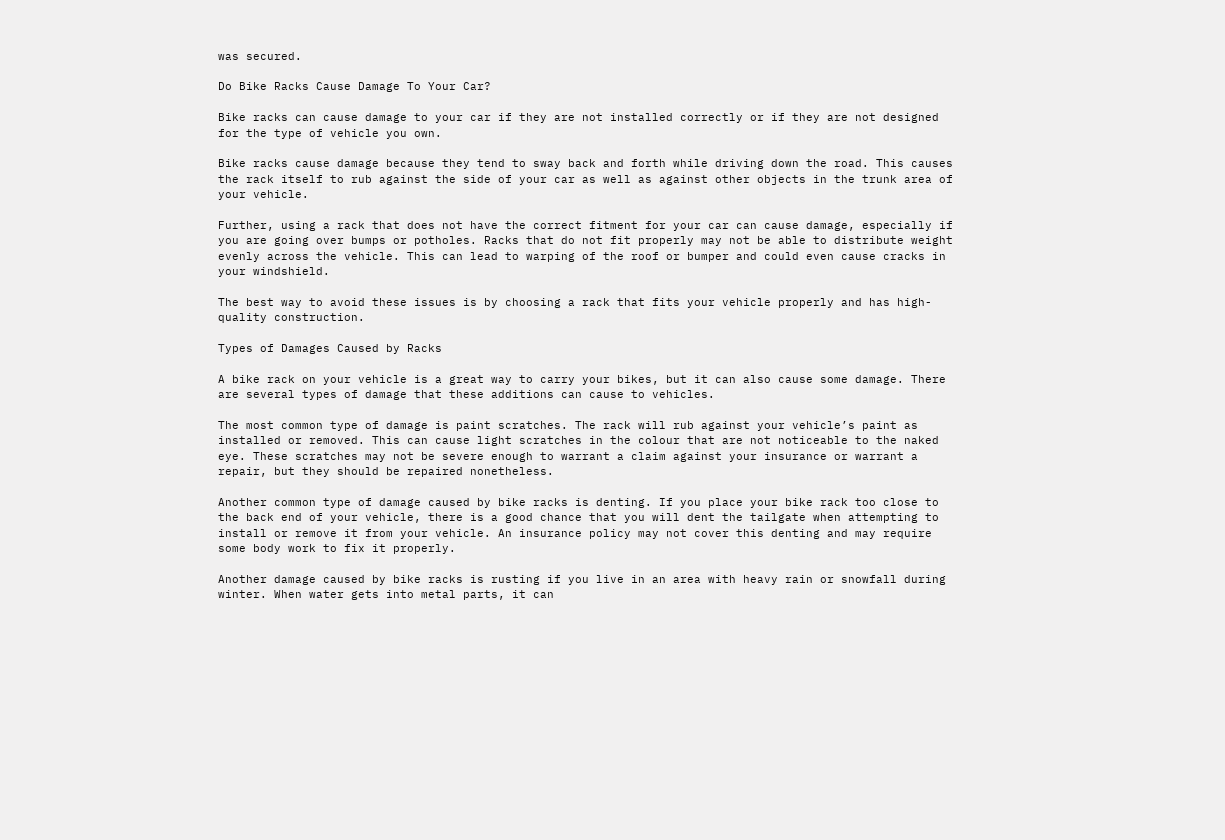was secured.

Do Bike Racks Cause Damage To Your Car?

Bike racks can cause damage to your car if they are not installed correctly or if they are not designed for the type of vehicle you own.

Bike racks cause damage because they tend to sway back and forth while driving down the road. This causes the rack itself to rub against the side of your car as well as against other objects in the trunk area of your vehicle.

Further, using a rack that does not have the correct fitment for your car can cause damage, especially if you are going over bumps or potholes. Racks that do not fit properly may not be able to distribute weight evenly across the vehicle. This can lead to warping of the roof or bumper and could even cause cracks in your windshield.

The best way to avoid these issues is by choosing a rack that fits your vehicle properly and has high-quality construction.

Types of Damages Caused by Racks

A bike rack on your vehicle is a great way to carry your bikes, but it can also cause some damage. There are several types of damage that these additions can cause to vehicles.

The most common type of damage is paint scratches. The rack will rub against your vehicle’s paint as installed or removed. This can cause light scratches in the colour that are not noticeable to the naked eye. These scratches may not be severe enough to warrant a claim against your insurance or warrant a repair, but they should be repaired nonetheless.

Another common type of damage caused by bike racks is denting. If you place your bike rack too close to the back end of your vehicle, there is a good chance that you will dent the tailgate when attempting to install or remove it from your vehicle. An insurance policy may not cover this denting and may require some body work to fix it properly.

Another damage caused by bike racks is rusting if you live in an area with heavy rain or snowfall during winter. When water gets into metal parts, it can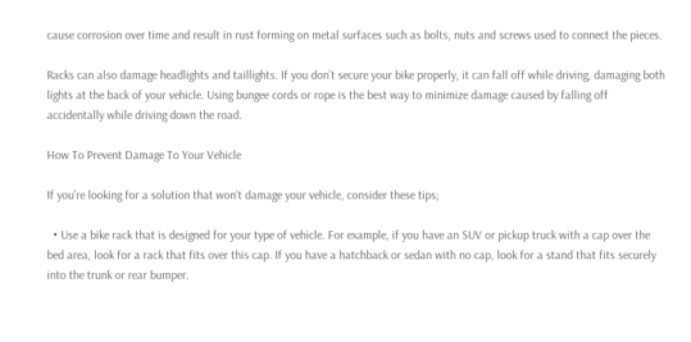cause corrosion over time and result in rust forming on metal surfaces such as bolts, nuts and screws used to connect the pieces.

Racks can also damage headlights and taillights. If you don’t secure your bike properly, it can fall off while driving, damaging both lights at the back of your vehicle. Using bungee cords or rope is the best way to minimize damage caused by falling off accidentally while driving down the road.

How To Prevent Damage To Your Vehicle

If you’re looking for a solution that won’t damage your vehicle, consider these tips;

  • Use a bike rack that is designed for your type of vehicle. For example, if you have an SUV or pickup truck with a cap over the bed area, look for a rack that fits over this cap. If you have a hatchback or sedan with no cap, look for a stand that fits securely into the trunk or rear bumper.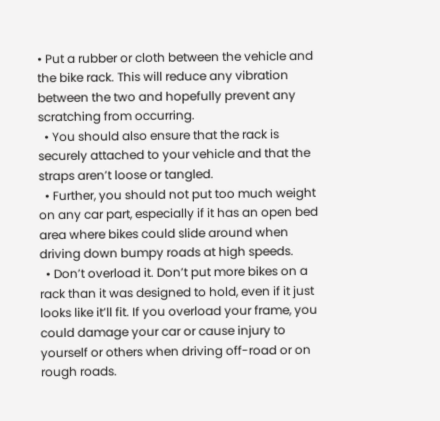• Put a rubber or cloth between the vehicle and the bike rack. This will reduce any vibration between the two and hopefully prevent any scratching from occurring.
  • You should also ensure that the rack is securely attached to your vehicle and that the straps aren’t loose or tangled.
  • Further, you should not put too much weight on any car part, especially if it has an open bed area where bikes could slide around when driving down bumpy roads at high speeds.
  • Don’t overload it. Don’t put more bikes on a rack than it was designed to hold, even if it just looks like it’ll fit. If you overload your frame, you could damage your car or cause injury to yourself or others when driving off-road or on rough roads.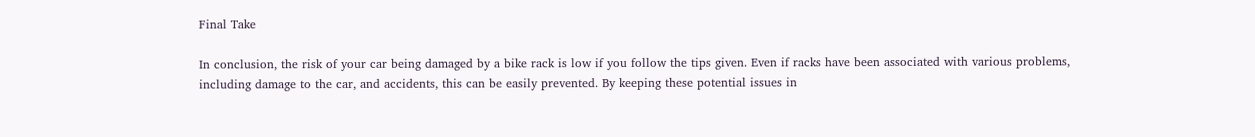Final Take

In conclusion, the risk of your car being damaged by a bike rack is low if you follow the tips given. Even if racks have been associated with various problems, including damage to the car, and accidents, this can be easily prevented. By keeping these potential issues in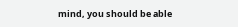mind, you should be able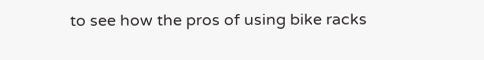to see how the pros of using bike racks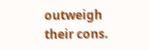outweigh their cons.